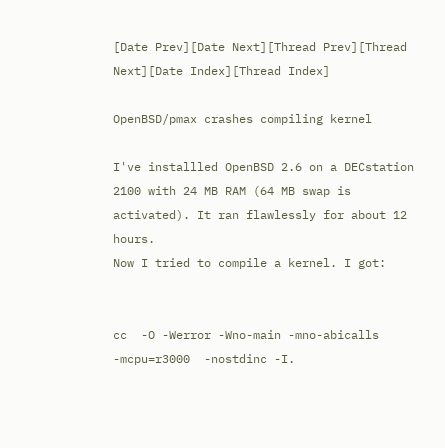[Date Prev][Date Next][Thread Prev][Thread Next][Date Index][Thread Index]

OpenBSD/pmax crashes compiling kernel

I've installled OpenBSD 2.6 on a DECstation 2100 with 24 MB RAM (64 MB swap is
activated). It ran flawlessly for about 12 hours.
Now I tried to compile a kernel. I got:


cc  -O -Werror -Wno-main -mno-abicalls -mcpu=r3000  -nostdinc -I.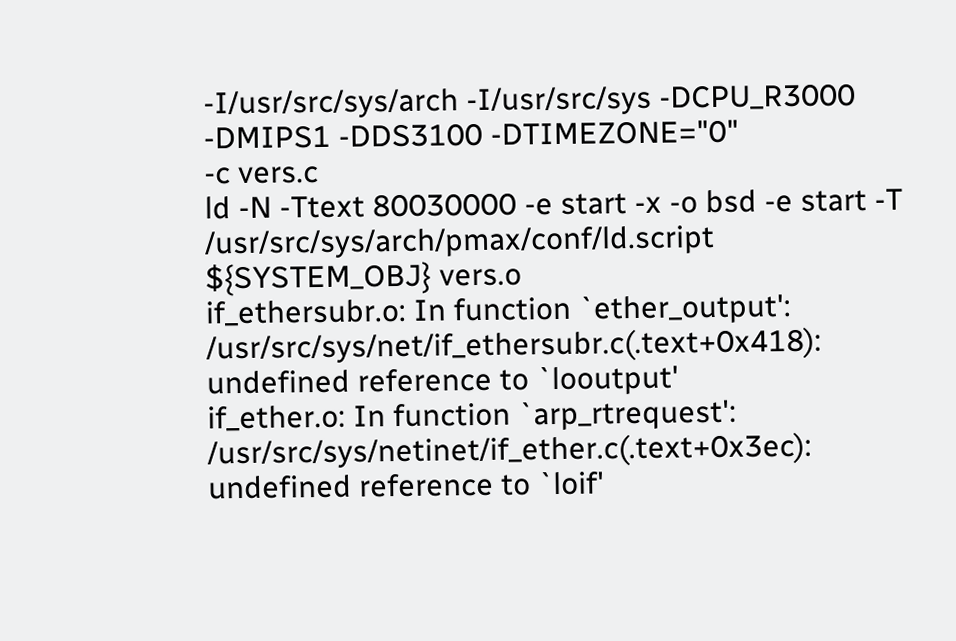-I/usr/src/sys/arch -I/usr/src/sys -DCPU_R3000 -DMIPS1 -DDS3100 -DTIMEZONE="0"
-c vers.c
ld -N -Ttext 80030000 -e start -x -o bsd -e start -T
/usr/src/sys/arch/pmax/conf/ld.script ${SYSTEM_OBJ} vers.o
if_ethersubr.o: In function `ether_output':
/usr/src/sys/net/if_ethersubr.c(.text+0x418): undefined reference to `looutput'
if_ether.o: In function `arp_rtrequest':
/usr/src/sys/netinet/if_ether.c(.text+0x3ec): undefined reference to `loif'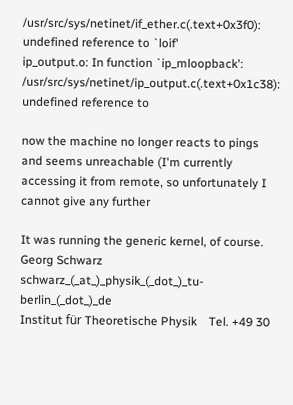/usr/src/sys/netinet/if_ether.c(.text+0x3f0): undefined reference to `loif'
ip_output.o: In function `ip_mloopback':
/usr/src/sys/netinet/ip_output.c(.text+0x1c38): undefined reference to

now the machine no longer reacts to pings and seems unreachable (I'm currently
accessing it from remote, so unfortunately I cannot give any further

It was running the generic kernel, of course.
Georg Schwarz                             schwarz_(_at_)_physik_(_dot_)_tu-berlin_(_dot_)_de
Institut für Theoretische Physik    Tel. +49 30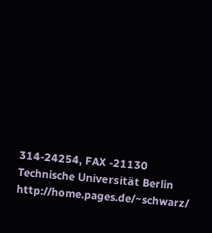314-24254, FAX -21130
Technische Universität Berlin          http://home.pages.de/~schwarz/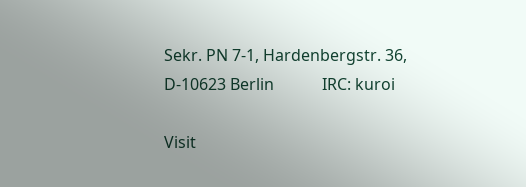Sekr. PN 7-1, Hardenbergstr. 36, D-10623 Berlin            IRC: kuroi

Visit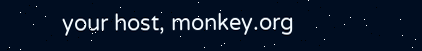your host, monkey.org